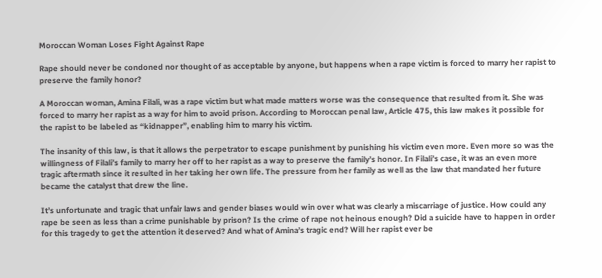Moroccan Woman Loses Fight Against Rape

Rape should never be condoned nor thought of as acceptable by anyone, but happens when a rape victim is forced to marry her rapist to preserve the family honor?

A Moroccan woman, Amina Filali, was a rape victim but what made matters worse was the consequence that resulted from it. She was forced to marry her rapist as a way for him to avoid prison. According to Moroccan penal law, Article 475, this law makes it possible for the rapist to be labeled as “kidnapper”, enabling him to marry his victim.

The insanity of this law, is that it allows the perpetrator to escape punishment by punishing his victim even more. Even more so was the willingness of Filali’s family to marry her off to her rapist as a way to preserve the family’s honor. In Filali’s case, it was an even more tragic aftermath since it resulted in her taking her own life. The pressure from her family as well as the law that mandated her future became the catalyst that drew the line.

It’s unfortunate and tragic that unfair laws and gender biases would win over what was clearly a miscarriage of justice. How could any rape be seen as less than a crime punishable by prison? Is the crime of rape not heinous enough? Did a suicide have to happen in order for this tragedy to get the attention it deserved? And what of Amina’s tragic end? Will her rapist ever be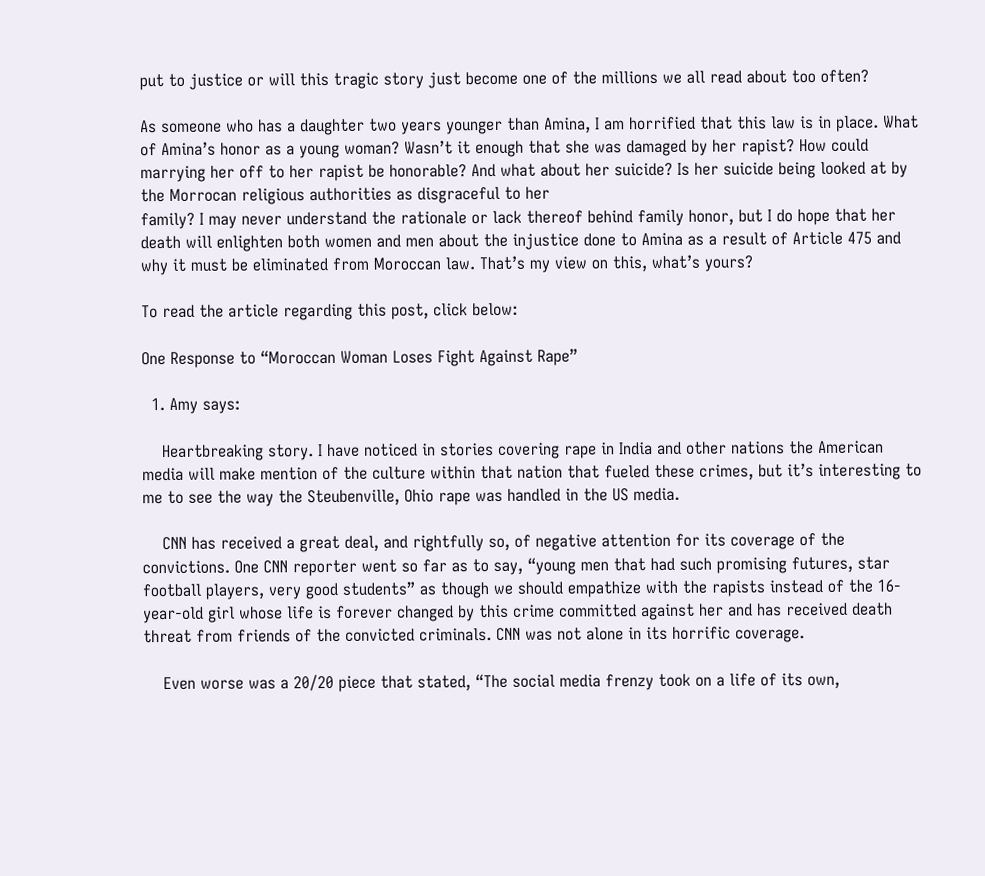put to justice or will this tragic story just become one of the millions we all read about too often?

As someone who has a daughter two years younger than Amina, I am horrified that this law is in place. What of Amina’s honor as a young woman? Wasn’t it enough that she was damaged by her rapist? How could marrying her off to her rapist be honorable? And what about her suicide? Is her suicide being looked at by the Morrocan religious authorities as disgraceful to her
family? I may never understand the rationale or lack thereof behind family honor, but I do hope that her death will enlighten both women and men about the injustice done to Amina as a result of Article 475 and why it must be eliminated from Moroccan law. That’s my view on this, what’s yours?

To read the article regarding this post, click below:

One Response to “Moroccan Woman Loses Fight Against Rape”

  1. Amy says:

    Heartbreaking story. I have noticed in stories covering rape in India and other nations the American media will make mention of the culture within that nation that fueled these crimes, but it’s interesting to me to see the way the Steubenville, Ohio rape was handled in the US media.

    CNN has received a great deal, and rightfully so, of negative attention for its coverage of the convictions. One CNN reporter went so far as to say, “young men that had such promising futures, star football players, very good students” as though we should empathize with the rapists instead of the 16-year-old girl whose life is forever changed by this crime committed against her and has received death threat from friends of the convicted criminals. CNN was not alone in its horrific coverage.

    Even worse was a 20/20 piece that stated, “The social media frenzy took on a life of its own,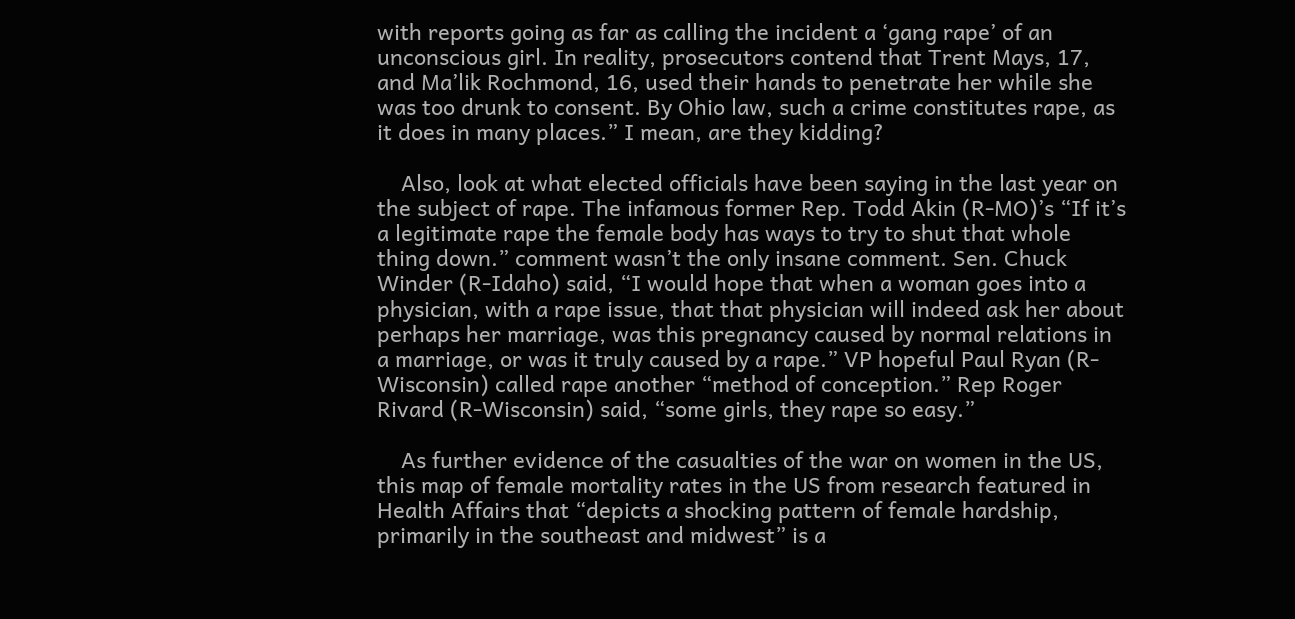with reports going as far as calling the incident a ‘gang rape’ of an unconscious girl. In reality, prosecutors contend that Trent Mays, 17, and Ma’lik Rochmond, 16, used their hands to penetrate her while she was too drunk to consent. By Ohio law, such a crime constitutes rape, as it does in many places.” I mean, are they kidding?

    Also, look at what elected officials have been saying in the last year on the subject of rape. The infamous former Rep. Todd Akin (R-MO)’s “If it’s a legitimate rape the female body has ways to try to shut that whole thing down.” comment wasn’t the only insane comment. Sen. Chuck Winder (R-Idaho) said, “I would hope that when a woman goes into a physician, with a rape issue, that that physician will indeed ask her about perhaps her marriage, was this pregnancy caused by normal relations in a marriage, or was it truly caused by a rape.” VP hopeful Paul Ryan (R-Wisconsin) called rape another “method of conception.” Rep Roger Rivard (R-Wisconsin) said, “some girls, they rape so easy.”

    As further evidence of the casualties of the war on women in the US, this map of female mortality rates in the US from research featured in Health Affairs that “depicts a shocking pattern of female hardship, primarily in the southeast and midwest” is a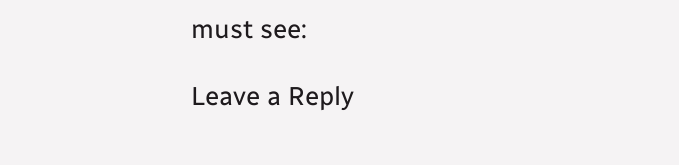must see:

Leave a Reply